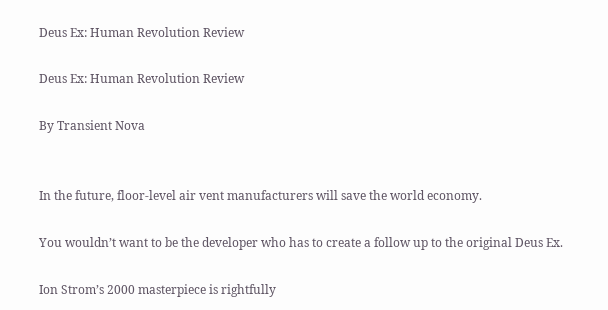Deus Ex: Human Revolution Review

Deus Ex: Human Revolution Review

By Transient Nova


In the future, floor-level air vent manufacturers will save the world economy.

You wouldn’t want to be the developer who has to create a follow up to the original Deus Ex.

Ion Strom’s 2000 masterpiece is rightfully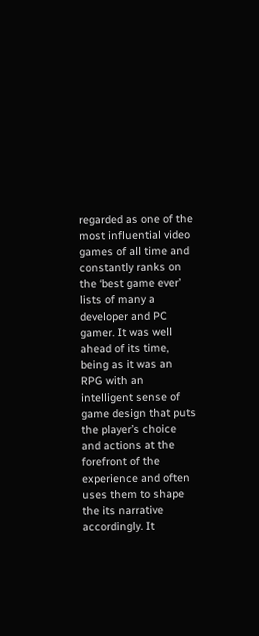regarded as one of the most influential video games of all time and constantly ranks on the ‘best game ever’ lists of many a developer and PC gamer. It was well ahead of its time, being as it was an RPG with an intelligent sense of game design that puts the player’s choice and actions at the forefront of the experience and often uses them to shape the its narrative accordingly. It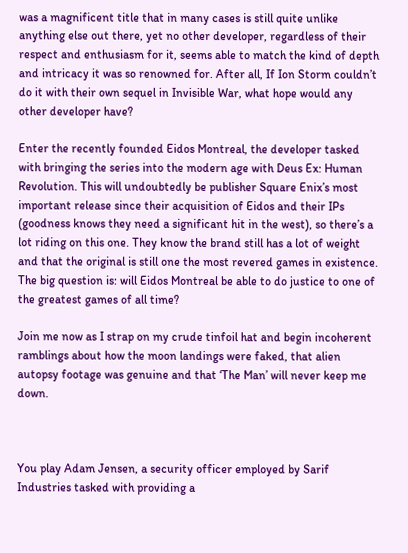was a magnificent title that in many cases is still quite unlike anything else out there, yet no other developer, regardless of their respect and enthusiasm for it, seems able to match the kind of depth and intricacy it was so renowned for. After all, If Ion Storm couldn’t do it with their own sequel in Invisible War, what hope would any other developer have?

Enter the recently founded Eidos Montreal, the developer tasked with bringing the series into the modern age with Deus Ex: Human Revolution. This will undoubtedly be publisher Square Enix’s most important release since their acquisition of Eidos and their IPs (goodness knows they need a significant hit in the west), so there’s a lot riding on this one. They know the brand still has a lot of weight and that the original is still one the most revered games in existence. The big question is: will Eidos Montreal be able to do justice to one of the greatest games of all time?

Join me now as I strap on my crude tinfoil hat and begin incoherent ramblings about how the moon landings were faked, that alien autopsy footage was genuine and that ‘The Man’ will never keep me down.



You play Adam Jensen, a security officer employed by Sarif Industries tasked with providing a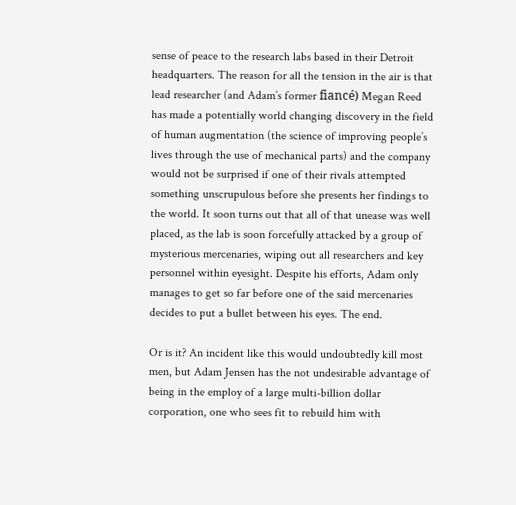sense of peace to the research labs based in their Detroit headquarters. The reason for all the tension in the air is that lead researcher (and Adam’s former fiancé) Megan Reed has made a potentially world changing discovery in the field of human augmentation (the science of improving people’s lives through the use of mechanical parts) and the company would not be surprised if one of their rivals attempted something unscrupulous before she presents her findings to the world. It soon turns out that all of that unease was well placed, as the lab is soon forcefully attacked by a group of mysterious mercenaries, wiping out all researchers and key personnel within eyesight. Despite his efforts, Adam only manages to get so far before one of the said mercenaries decides to put a bullet between his eyes. The end.

Or is it? An incident like this would undoubtedly kill most men, but Adam Jensen has the not undesirable advantage of being in the employ of a large multi-billion dollar corporation, one who sees fit to rebuild him with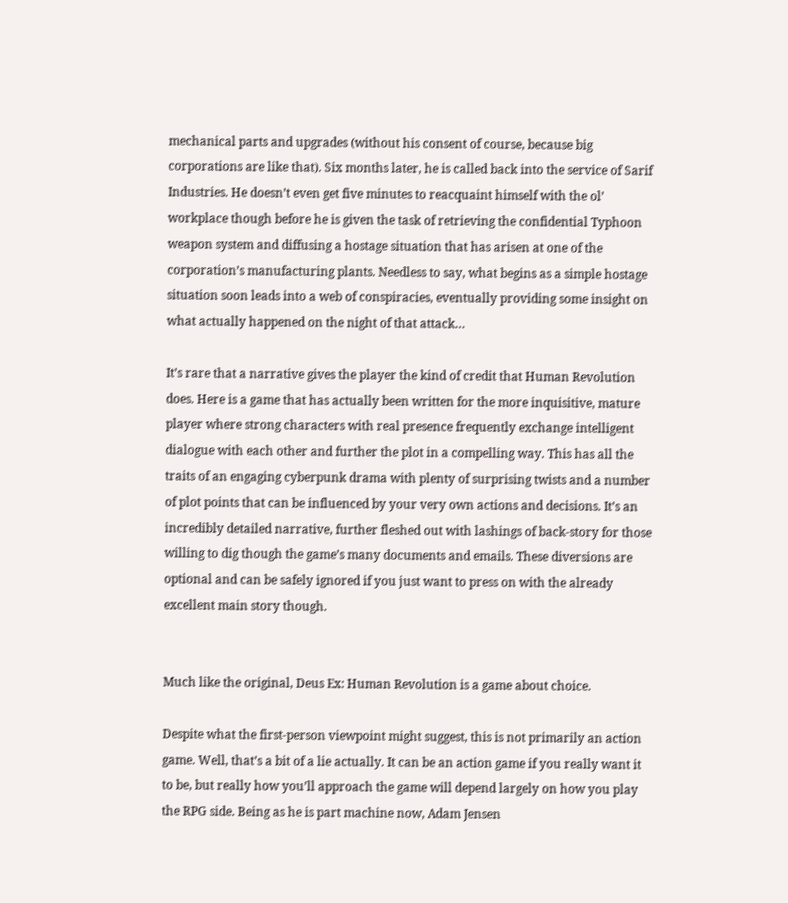mechanical parts and upgrades (without his consent of course, because big corporations are like that). Six months later, he is called back into the service of Sarif Industries. He doesn’t even get five minutes to reacquaint himself with the ol’ workplace though before he is given the task of retrieving the confidential Typhoon weapon system and diffusing a hostage situation that has arisen at one of the corporation’s manufacturing plants. Needless to say, what begins as a simple hostage situation soon leads into a web of conspiracies, eventually providing some insight on what actually happened on the night of that attack…

It’s rare that a narrative gives the player the kind of credit that Human Revolution does. Here is a game that has actually been written for the more inquisitive, mature player where strong characters with real presence frequently exchange intelligent dialogue with each other and further the plot in a compelling way. This has all the traits of an engaging cyberpunk drama with plenty of surprising twists and a number of plot points that can be influenced by your very own actions and decisions. It’s an incredibly detailed narrative, further fleshed out with lashings of back-story for those willing to dig though the game’s many documents and emails. These diversions are optional and can be safely ignored if you just want to press on with the already excellent main story though.


Much like the original, Deus Ex: Human Revolution is a game about choice.

Despite what the first-person viewpoint might suggest, this is not primarily an action game. Well, that’s a bit of a lie actually. It can be an action game if you really want it to be, but really how you’ll approach the game will depend largely on how you play the RPG side. Being as he is part machine now, Adam Jensen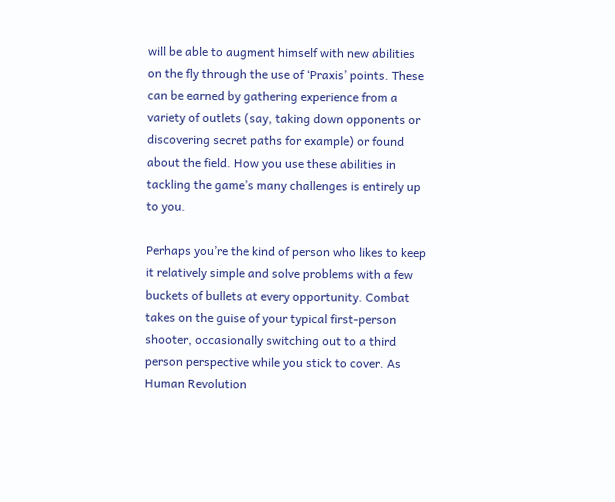will be able to augment himself with new abilities on the fly through the use of ‘Praxis’ points. These can be earned by gathering experience from a variety of outlets (say, taking down opponents or discovering secret paths for example) or found about the field. How you use these abilities in tackling the game’s many challenges is entirely up to you.

Perhaps you’re the kind of person who likes to keep it relatively simple and solve problems with a few buckets of bullets at every opportunity. Combat takes on the guise of your typical first-person shooter, occasionally switching out to a third person perspective while you stick to cover. As Human Revolution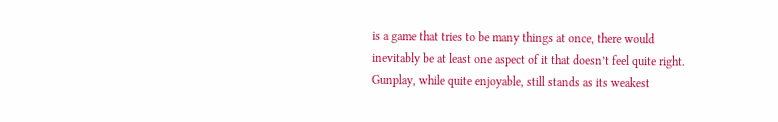is a game that tries to be many things at once, there would inevitably be at least one aspect of it that doesn’t feel quite right. Gunplay, while quite enjoyable, still stands as its weakest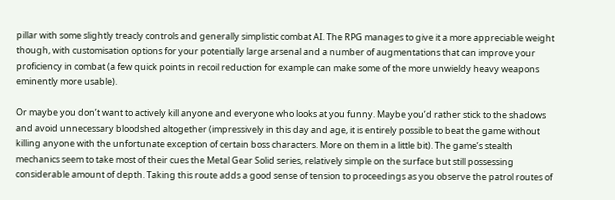pillar with some slightly treacly controls and generally simplistic combat AI. The RPG manages to give it a more appreciable weight though, with customisation options for your potentially large arsenal and a number of augmentations that can improve your proficiency in combat (a few quick points in recoil reduction for example can make some of the more unwieldy heavy weapons eminently more usable).

Or maybe you don’t want to actively kill anyone and everyone who looks at you funny. Maybe you’d rather stick to the shadows and avoid unnecessary bloodshed altogether (impressively in this day and age, it is entirely possible to beat the game without killing anyone with the unfortunate exception of certain boss characters. More on them in a little bit). The game’s stealth mechanics seem to take most of their cues the Metal Gear Solid series, relatively simple on the surface but still possessing considerable amount of depth. Taking this route adds a good sense of tension to proceedings as you observe the patrol routes of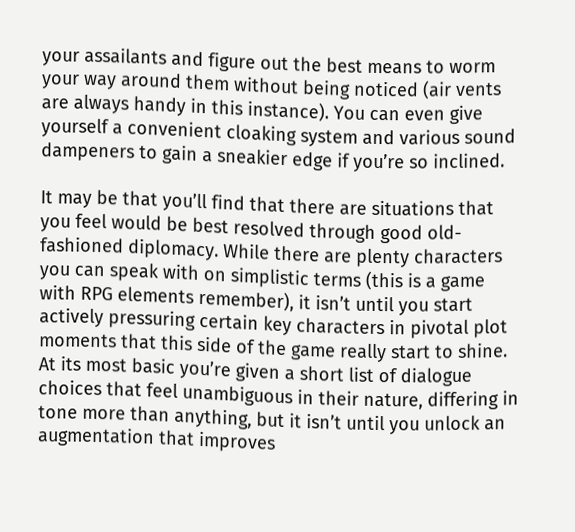your assailants and figure out the best means to worm your way around them without being noticed (air vents are always handy in this instance). You can even give yourself a convenient cloaking system and various sound dampeners to gain a sneakier edge if you’re so inclined.

It may be that you’ll find that there are situations that you feel would be best resolved through good old-fashioned diplomacy. While there are plenty characters you can speak with on simplistic terms (this is a game with RPG elements remember), it isn’t until you start actively pressuring certain key characters in pivotal plot moments that this side of the game really start to shine. At its most basic you’re given a short list of dialogue choices that feel unambiguous in their nature, differing in tone more than anything, but it isn’t until you unlock an augmentation that improves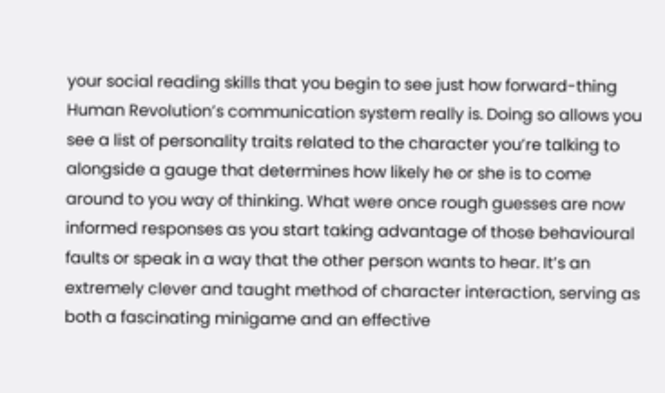your social reading skills that you begin to see just how forward-thing Human Revolution’s communication system really is. Doing so allows you see a list of personality traits related to the character you’re talking to alongside a gauge that determines how likely he or she is to come around to you way of thinking. What were once rough guesses are now informed responses as you start taking advantage of those behavioural faults or speak in a way that the other person wants to hear. It’s an extremely clever and taught method of character interaction, serving as both a fascinating minigame and an effective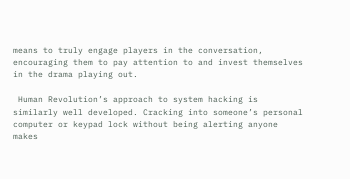means to truly engage players in the conversation, encouraging them to pay attention to and invest themselves in the drama playing out.

 Human Revolution’s approach to system hacking is similarly well developed. Cracking into someone’s personal computer or keypad lock without being alerting anyone makes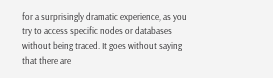for a surprisingly dramatic experience, as you try to access specific nodes or databases without being traced. It goes without saying that there are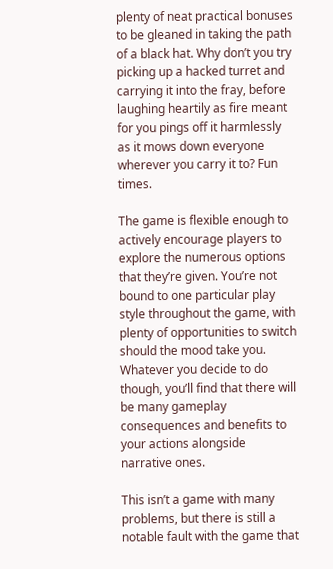plenty of neat practical bonuses to be gleaned in taking the path of a black hat. Why don’t you try picking up a hacked turret and carrying it into the fray, before laughing heartily as fire meant for you pings off it harmlessly as it mows down everyone wherever you carry it to? Fun times.

The game is flexible enough to actively encourage players to explore the numerous options that they’re given. You’re not bound to one particular play style throughout the game, with plenty of opportunities to switch should the mood take you. Whatever you decide to do though, you’ll find that there will be many gameplay consequences and benefits to your actions alongside narrative ones.

This isn’t a game with many problems, but there is still a notable fault with the game that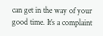can get in the way of your good time. It’s a complaint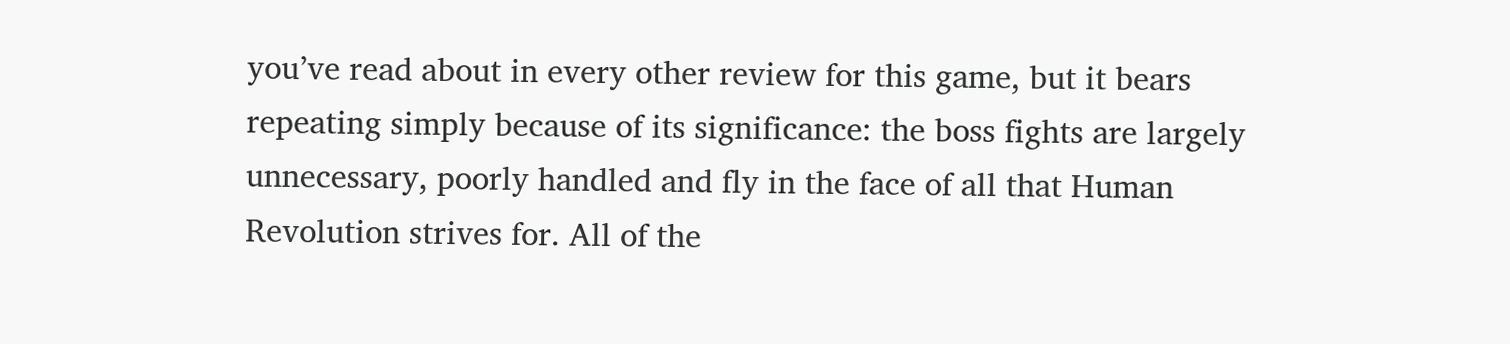you’ve read about in every other review for this game, but it bears repeating simply because of its significance: the boss fights are largely unnecessary, poorly handled and fly in the face of all that Human Revolution strives for. All of the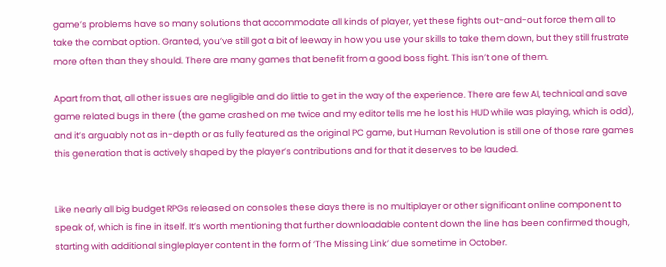game’s problems have so many solutions that accommodate all kinds of player, yet these fights out-and-out force them all to take the combat option. Granted, you’ve still got a bit of leeway in how you use your skills to take them down, but they still frustrate more often than they should. There are many games that benefit from a good boss fight. This isn’t one of them.

Apart from that, all other issues are negligible and do little to get in the way of the experience. There are few AI, technical and save game related bugs in there (the game crashed on me twice and my editor tells me he lost his HUD while was playing, which is odd), and it’s arguably not as in-depth or as fully featured as the original PC game, but Human Revolution is still one of those rare games this generation that is actively shaped by the player’s contributions and for that it deserves to be lauded.


Like nearly all big budget RPGs released on consoles these days there is no multiplayer or other significant online component to speak of, which is fine in itself. It’s worth mentioning that further downloadable content down the line has been confirmed though, starting with additional singleplayer content in the form of ‘The Missing Link’ due sometime in October.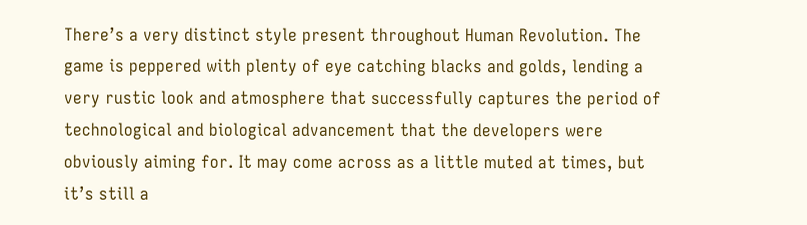There’s a very distinct style present throughout Human Revolution. The game is peppered with plenty of eye catching blacks and golds, lending a very rustic look and atmosphere that successfully captures the period of technological and biological advancement that the developers were obviously aiming for. It may come across as a little muted at times, but it’s still a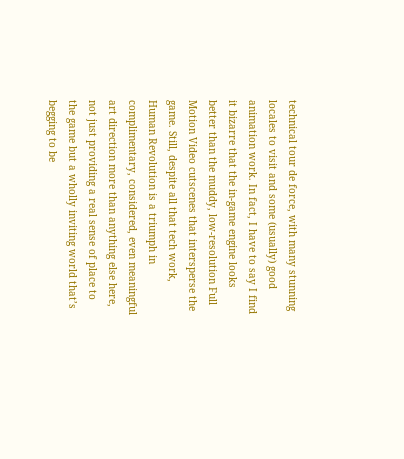technical tour de force, with many stunning locales to visit and some (usually) good animation work. In fact, I have to say I find it bizarre that the in-game engine looks better than the muddy, low-resolution Full Motion Video cutscenes that intersperse the game. Still, despite all that tech work, Human Revolution is a triumph in complimentary, considered, even meaningful art direction more than anything else here, not just providing a real sense of place to the game but a wholly inviting world that’s begging to be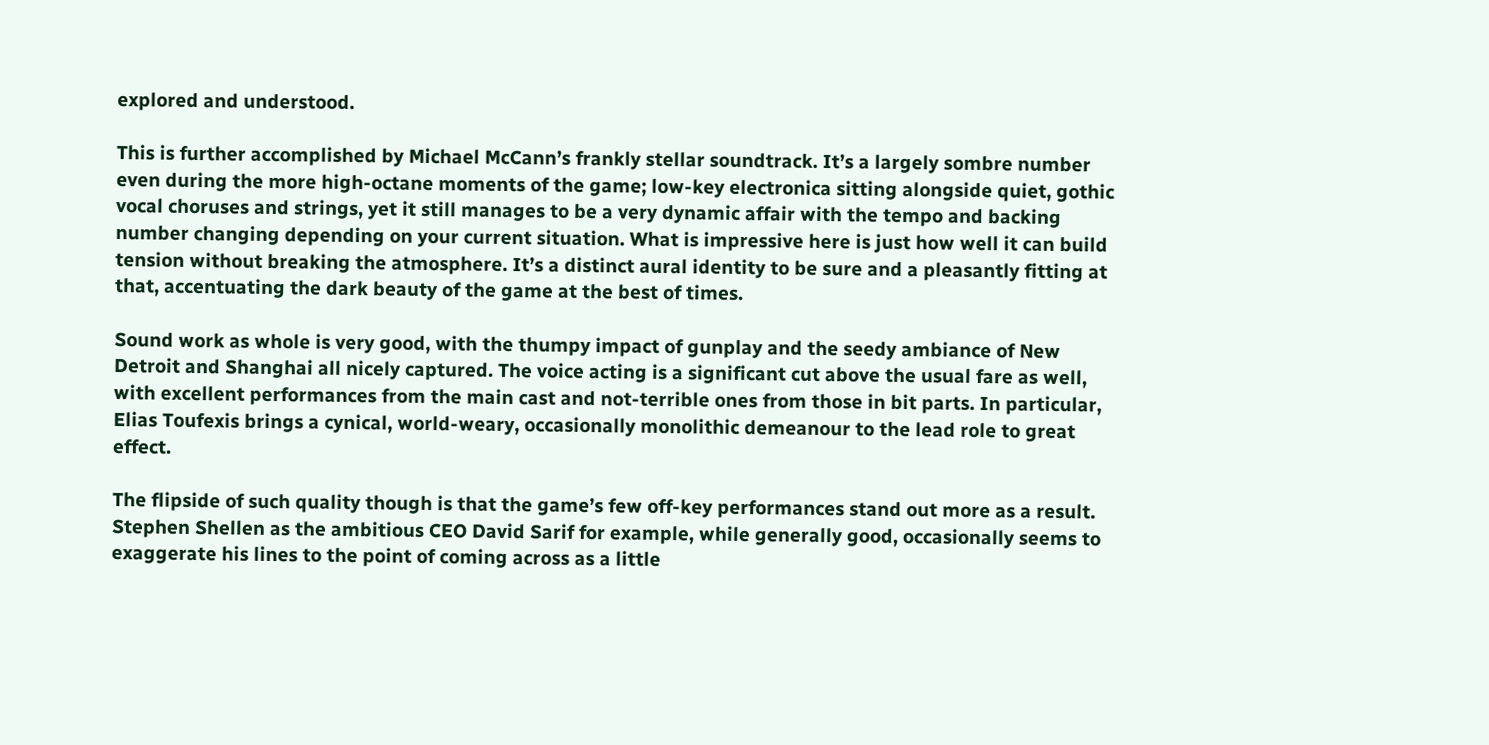explored and understood.

This is further accomplished by Michael McCann’s frankly stellar soundtrack. It’s a largely sombre number even during the more high-octane moments of the game; low-key electronica sitting alongside quiet, gothic vocal choruses and strings, yet it still manages to be a very dynamic affair with the tempo and backing number changing depending on your current situation. What is impressive here is just how well it can build tension without breaking the atmosphere. It’s a distinct aural identity to be sure and a pleasantly fitting at that, accentuating the dark beauty of the game at the best of times.

Sound work as whole is very good, with the thumpy impact of gunplay and the seedy ambiance of New Detroit and Shanghai all nicely captured. The voice acting is a significant cut above the usual fare as well, with excellent performances from the main cast and not-terrible ones from those in bit parts. In particular, Elias Toufexis brings a cynical, world-weary, occasionally monolithic demeanour to the lead role to great effect.

The flipside of such quality though is that the game’s few off-key performances stand out more as a result. Stephen Shellen as the ambitious CEO David Sarif for example, while generally good, occasionally seems to exaggerate his lines to the point of coming across as a little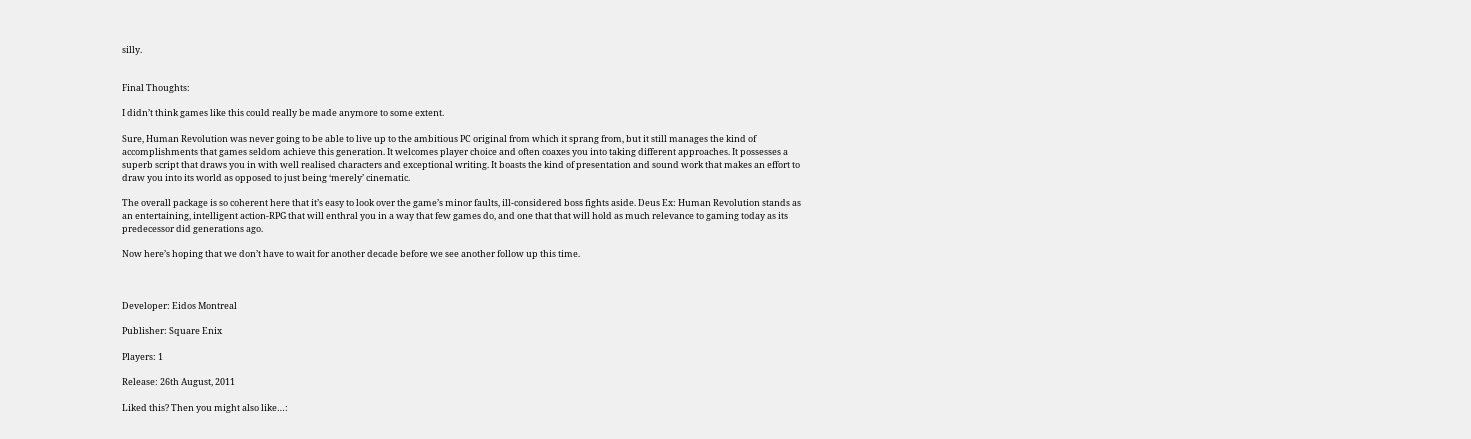silly.


Final Thoughts:

I didn’t think games like this could really be made anymore to some extent.

Sure, Human Revolution was never going to be able to live up to the ambitious PC original from which it sprang from, but it still manages the kind of accomplishments that games seldom achieve this generation. It welcomes player choice and often coaxes you into taking different approaches. It possesses a superb script that draws you in with well realised characters and exceptional writing. It boasts the kind of presentation and sound work that makes an effort to draw you into its world as opposed to just being ‘merely’ cinematic.

The overall package is so coherent here that it’s easy to look over the game’s minor faults, ill-considered boss fights aside. Deus Ex: Human Revolution stands as an entertaining, intelligent action-RPG that will enthral you in a way that few games do, and one that that will hold as much relevance to gaming today as its predecessor did generations ago.

Now here’s hoping that we don’t have to wait for another decade before we see another follow up this time.



Developer: Eidos Montreal

Publisher: Square Enix

Players: 1

Release: 26th August, 2011

Liked this? Then you might also like…: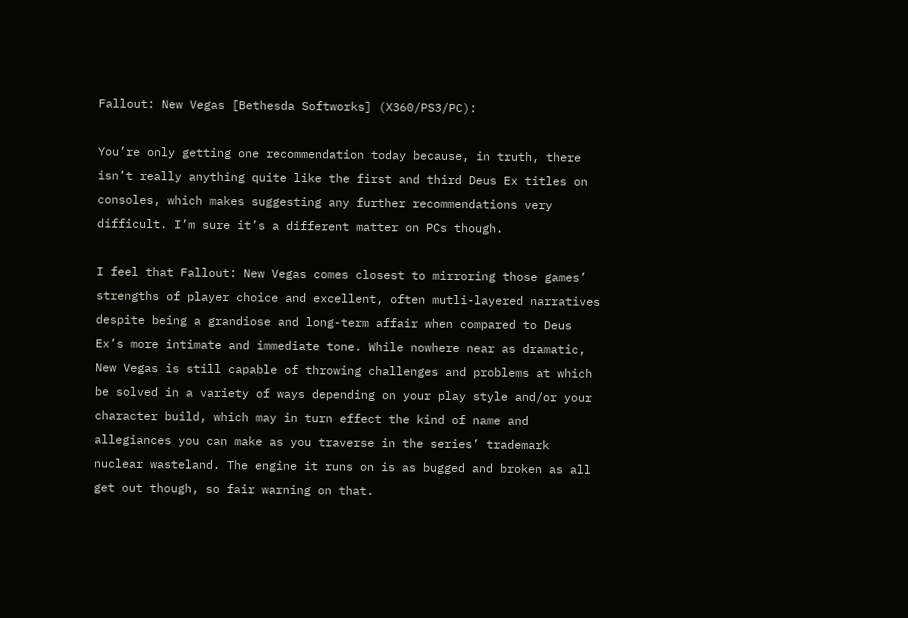Fallout: New Vegas [Bethesda Softworks] (X360/PS3/PC):

You’re only getting one recommendation today because, in truth, there isn’t really anything quite like the first and third Deus Ex titles on consoles, which makes suggesting any further recommendations very difficult. I’m sure it’s a different matter on PCs though.

I feel that Fallout: New Vegas comes closest to mirroring those games’ strengths of player choice and excellent, often mutli-layered narratives despite being a grandiose and long-term affair when compared to Deus Ex’s more intimate and immediate tone. While nowhere near as dramatic, New Vegas is still capable of throwing challenges and problems at which be solved in a variety of ways depending on your play style and/or your character build, which may in turn effect the kind of name and allegiances you can make as you traverse in the series’ trademark nuclear wasteland. The engine it runs on is as bugged and broken as all get out though, so fair warning on that.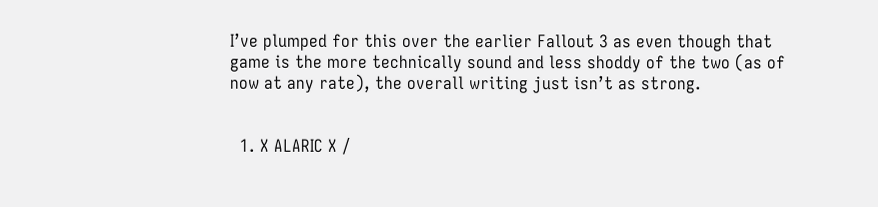I’ve plumped for this over the earlier Fallout 3 as even though that game is the more technically sound and less shoddy of the two (as of now at any rate), the overall writing just isn’t as strong.


  1. X ALARIC X /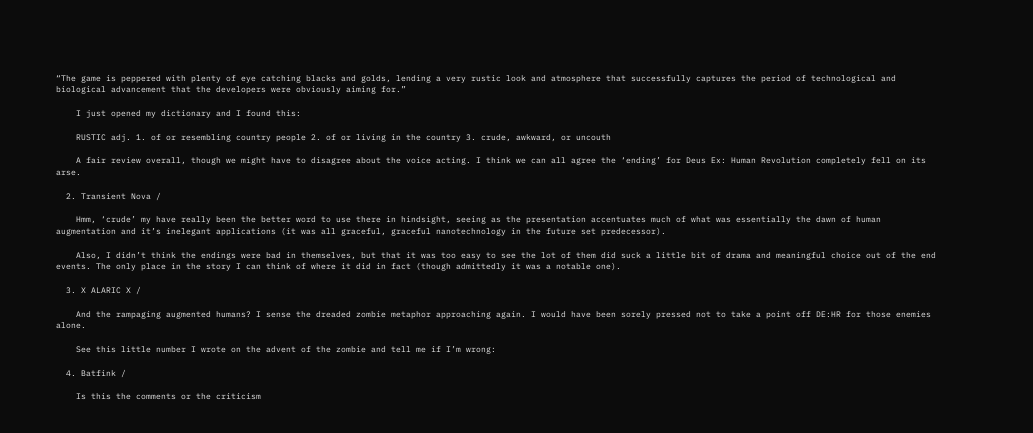“The game is peppered with plenty of eye catching blacks and golds, lending a very rustic look and atmosphere that successfully captures the period of technological and biological advancement that the developers were obviously aiming for.”

    I just opened my dictionary and I found this:

    RUSTIC adj. 1. of or resembling country people 2. of or living in the country 3. crude, awkward, or uncouth

    A fair review overall, though we might have to disagree about the voice acting. I think we can all agree the ‘ending’ for Deus Ex: Human Revolution completely fell on its arse.

  2. Transient Nova /

    Hmm, ‘crude’ my have really been the better word to use there in hindsight, seeing as the presentation accentuates much of what was essentially the dawn of human augmentation and it’s inelegant applications (it was all graceful, graceful nanotechnology in the future set predecessor).

    Also, I didn’t think the endings were bad in themselves, but that it was too easy to see the lot of them did suck a little bit of drama and meaningful choice out of the end events. The only place in the story I can think of where it did in fact (though admittedly it was a notable one).

  3. X ALARIC X /

    And the rampaging augmented humans? I sense the dreaded zombie metaphor approaching again. I would have been sorely pressed not to take a point off DE:HR for those enemies alone.

    See this little number I wrote on the advent of the zombie and tell me if I’m wrong:

  4. Batfink /

    Is this the comments or the criticism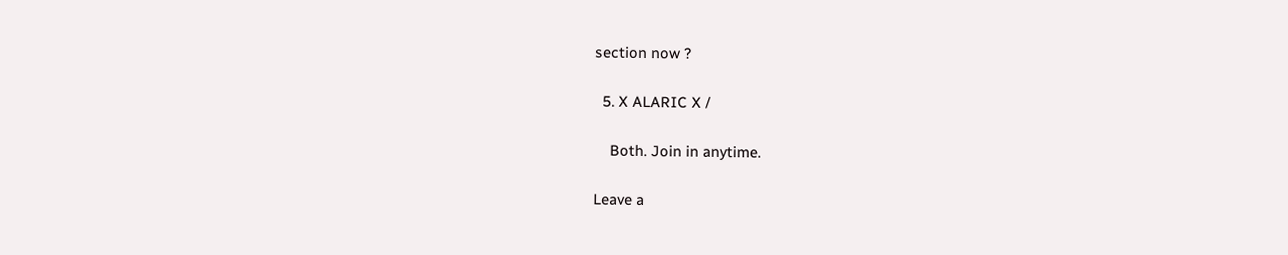section now ?

  5. X ALARIC X /

    Both. Join in anytime.

Leave a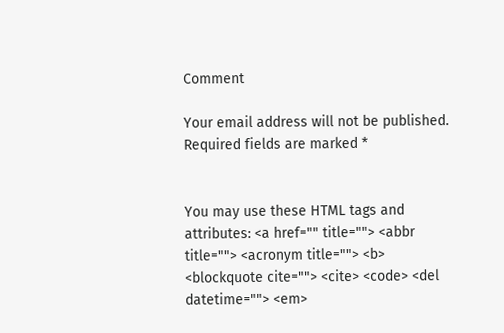Comment

Your email address will not be published. Required fields are marked *


You may use these HTML tags and attributes: <a href="" title=""> <abbr title=""> <acronym title=""> <b> <blockquote cite=""> <cite> <code> <del datetime=""> <em>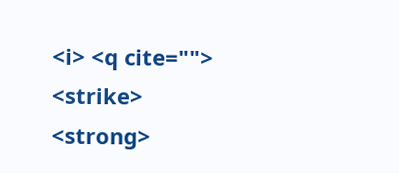<i> <q cite=""> <strike> <strong>